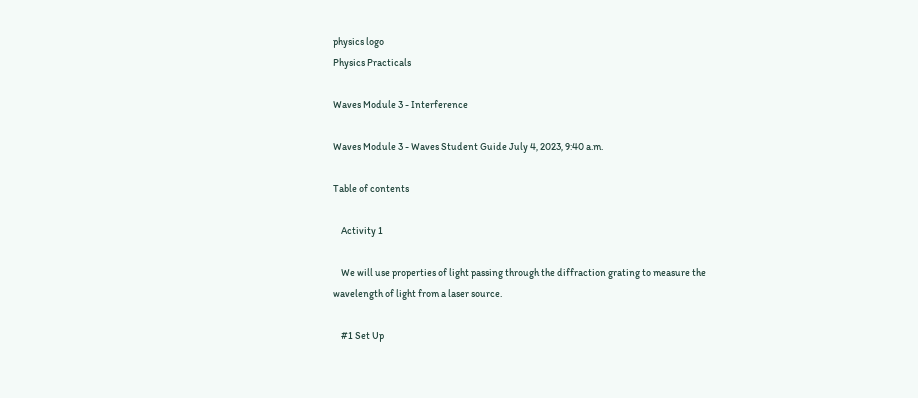physics logo
Physics Practicals

Waves Module 3 - Interference

Waves Module 3 - Waves Student Guide July 4, 2023, 9:40 a.m.

Table of contents

    Activity 1

    We will use properties of light passing through the diffraction grating to measure the wavelength of light from a laser source.

    #1 Set Up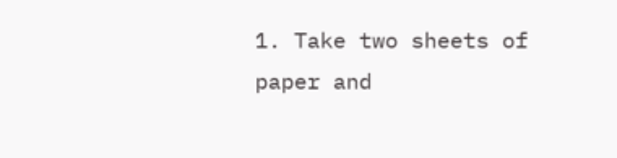1. Take two sheets of paper and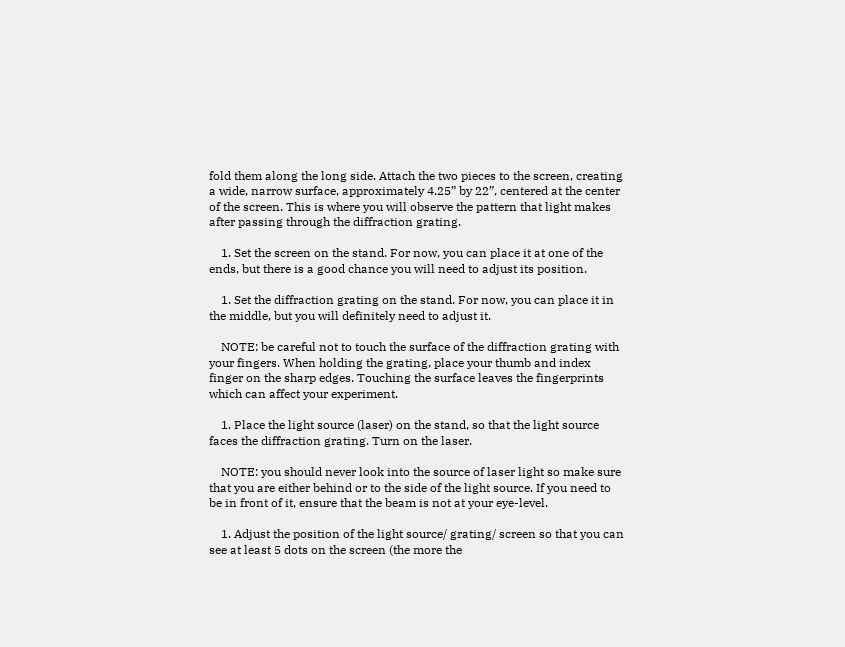fold them along the long side. Attach the two pieces to the screen, creating a wide, narrow surface, approximately 4.25” by 22”, centered at the center of the screen. This is where you will observe the pattern that light makes after passing through the diffraction grating.

    1. Set the screen on the stand. For now, you can place it at one of the ends, but there is a good chance you will need to adjust its position.

    1. Set the diffraction grating on the stand. For now, you can place it in the middle, but you will definitely need to adjust it.

    NOTE: be careful not to touch the surface of the diffraction grating with your fingers. When holding the grating, place your thumb and index finger on the sharp edges. Touching the surface leaves the fingerprints which can affect your experiment.

    1. Place the light source (laser) on the stand, so that the light source faces the diffraction grating. Turn on the laser.

    NOTE: you should never look into the source of laser light so make sure that you are either behind or to the side of the light source. If you need to be in front of it, ensure that the beam is not at your eye-level.

    1. Adjust the position of the light source/ grating/ screen so that you can see at least 5 dots on the screen (the more the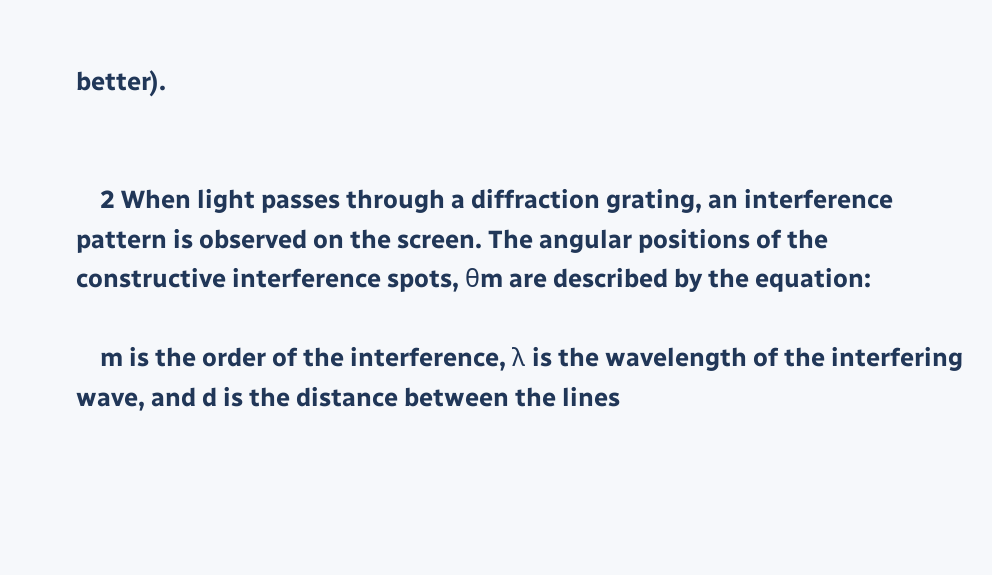better).


    2 When light passes through a diffraction grating, an interference pattern is observed on the screen. The angular positions of the constructive interference spots, θm are described by the equation:

    m is the order of the interference, λ is the wavelength of the interfering wave, and d is the distance between the lines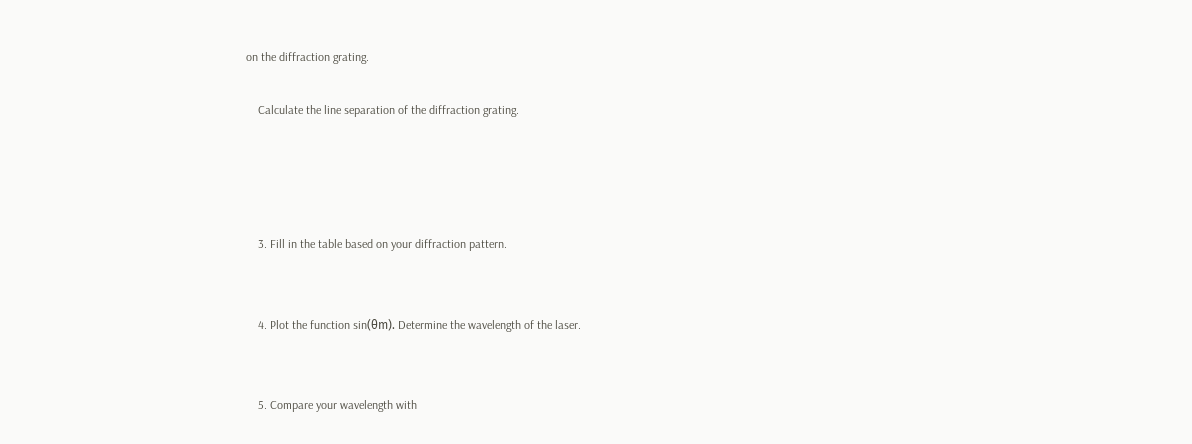on the diffraction grating.

    Calculate the line separation of the diffraction grating.




    3. Fill in the table based on your diffraction pattern.


    4. Plot the function sin(θm). Determine the wavelength of the laser.


    5. Compare your wavelength with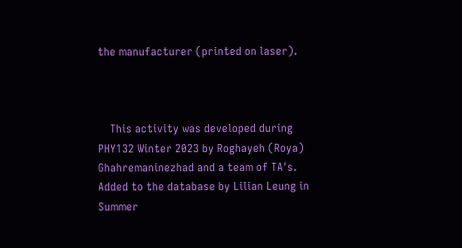the manufacturer (printed on laser).



    This activity was developed during PHY132 Winter 2023 by Roghayeh (Roya) Ghahremaninezhad and a team of TA's.  Added to the database by Lilian Leung in Summer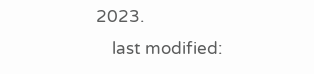2023.
    last modified: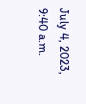July 4, 2023, 9:40 a.m.